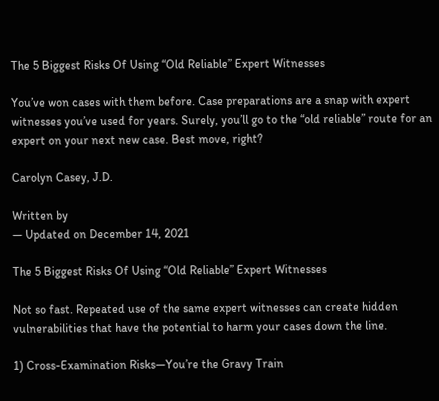The 5 Biggest Risks Of Using “Old Reliable” Expert Witnesses

You’ve won cases with them before. Case preparations are a snap with expert witnesses you’ve used for years. Surely, you’ll go to the “old reliable” route for an expert on your next new case. Best move, right?

Carolyn Casey, J.D.

Written by
— Updated on December 14, 2021

The 5 Biggest Risks Of Using “Old Reliable” Expert Witnesses

Not so fast. Repeated use of the same expert witnesses can create hidden vulnerabilities that have the potential to harm your cases down the line.

1) Cross-Examination Risks—You’re the Gravy Train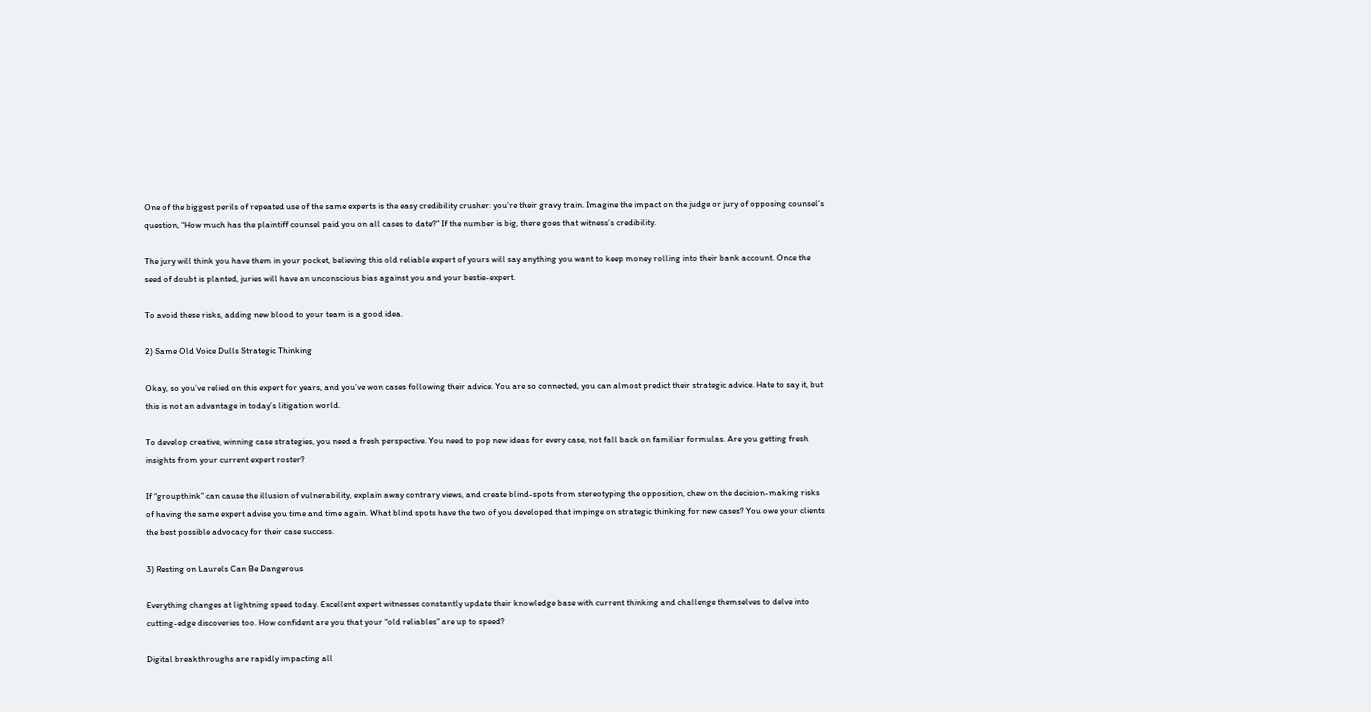One of the biggest perils of repeated use of the same experts is the easy credibility crusher: you’re their gravy train. Imagine the impact on the judge or jury of opposing counsel’s question, “How much has the plaintiff counsel paid you on all cases to date?” If the number is big, there goes that witness’s credibility.

The jury will think you have them in your pocket, believing this old reliable expert of yours will say anything you want to keep money rolling into their bank account. Once the seed of doubt is planted, juries will have an unconscious bias against you and your bestie-expert.

To avoid these risks, adding new blood to your team is a good idea.

2) Same Old Voice Dulls Strategic Thinking

Okay, so you’ve relied on this expert for years, and you’ve won cases following their advice. You are so connected, you can almost predict their strategic advice. Hate to say it, but this is not an advantage in today’s litigation world.

To develop creative, winning case strategies, you need a fresh perspective. You need to pop new ideas for every case, not fall back on familiar formulas. Are you getting fresh insights from your current expert roster?

If “groupthink” can cause the illusion of vulnerability, explain away contrary views, and create blind-spots from stereotyping the opposition, chew on the decision-making risks of having the same expert advise you time and time again. What blind spots have the two of you developed that impinge on strategic thinking for new cases? You owe your clients the best possible advocacy for their case success.

3) Resting on Laurels Can Be Dangerous

Everything changes at lightning speed today. Excellent expert witnesses constantly update their knowledge base with current thinking and challenge themselves to delve into cutting-edge discoveries too. How confident are you that your “old reliables” are up to speed?

Digital breakthroughs are rapidly impacting all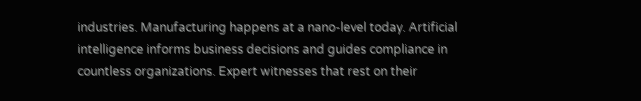industries. Manufacturing happens at a nano-level today. Artificial intelligence informs business decisions and guides compliance in countless organizations. Expert witnesses that rest on their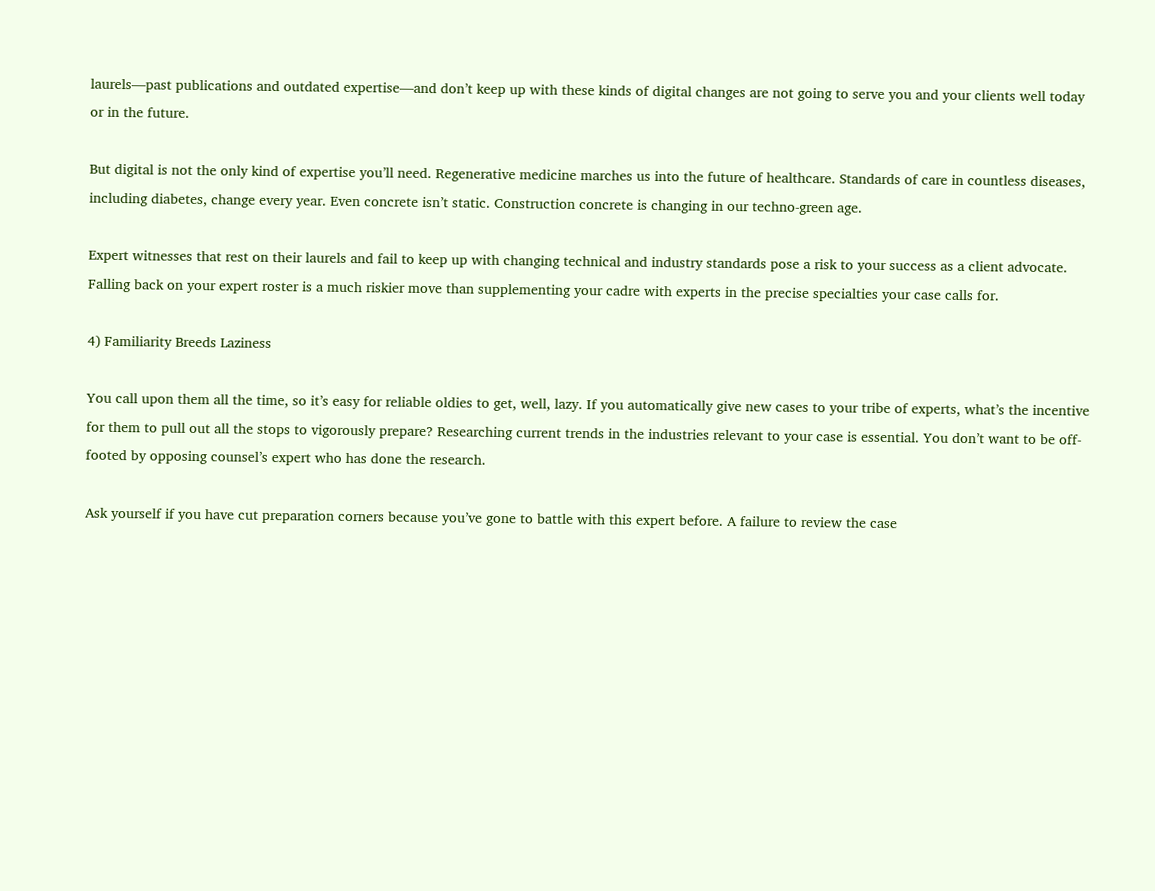laurels—past publications and outdated expertise—and don’t keep up with these kinds of digital changes are not going to serve you and your clients well today or in the future.

But digital is not the only kind of expertise you’ll need. Regenerative medicine marches us into the future of healthcare. Standards of care in countless diseases, including diabetes, change every year. Even concrete isn’t static. Construction concrete is changing in our techno-green age.

Expert witnesses that rest on their laurels and fail to keep up with changing technical and industry standards pose a risk to your success as a client advocate. Falling back on your expert roster is a much riskier move than supplementing your cadre with experts in the precise specialties your case calls for.

4) Familiarity Breeds Laziness

You call upon them all the time, so it’s easy for reliable oldies to get, well, lazy. If you automatically give new cases to your tribe of experts, what’s the incentive for them to pull out all the stops to vigorously prepare? Researching current trends in the industries relevant to your case is essential. You don’t want to be off-footed by opposing counsel’s expert who has done the research.

Ask yourself if you have cut preparation corners because you’ve gone to battle with this expert before. A failure to review the case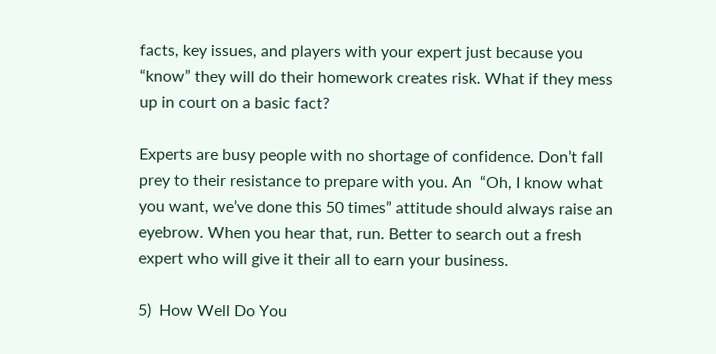facts, key issues, and players with your expert just because you “know” they will do their homework creates risk. What if they mess up in court on a basic fact?

Experts are busy people with no shortage of confidence. Don’t fall prey to their resistance to prepare with you. An  “Oh, I know what you want, we’ve done this 50 times” attitude should always raise an eyebrow. When you hear that, run. Better to search out a fresh expert who will give it their all to earn your business.

5)  How Well Do You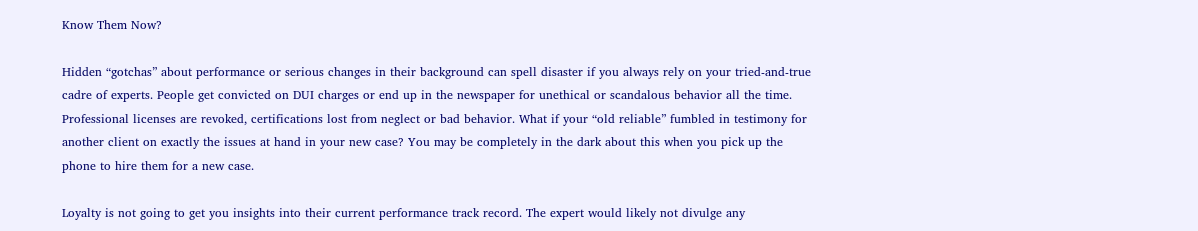Know Them Now?

Hidden “gotchas” about performance or serious changes in their background can spell disaster if you always rely on your tried-and-true cadre of experts. People get convicted on DUI charges or end up in the newspaper for unethical or scandalous behavior all the time. Professional licenses are revoked, certifications lost from neglect or bad behavior. What if your “old reliable” fumbled in testimony for another client on exactly the issues at hand in your new case? You may be completely in the dark about this when you pick up the phone to hire them for a new case.

Loyalty is not going to get you insights into their current performance track record. The expert would likely not divulge any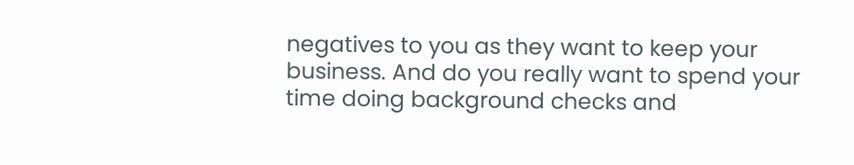negatives to you as they want to keep your business. And do you really want to spend your time doing background checks and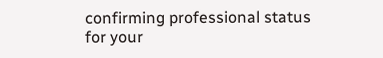confirming professional status for your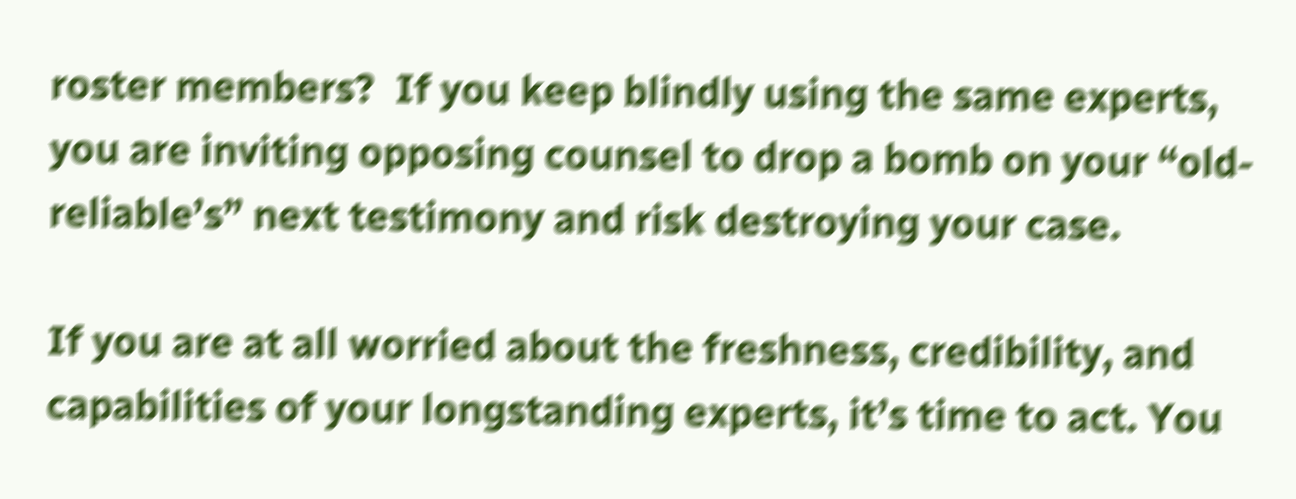roster members?  If you keep blindly using the same experts, you are inviting opposing counsel to drop a bomb on your “old-reliable’s” next testimony and risk destroying your case.

If you are at all worried about the freshness, credibility, and capabilities of your longstanding experts, it’s time to act. You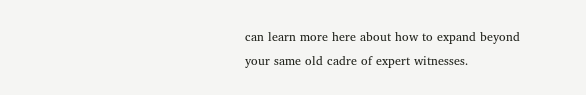can learn more here about how to expand beyond your same old cadre of expert witnesses.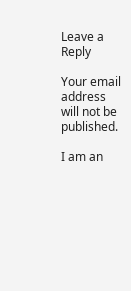Leave a Reply

Your email address will not be published.

I am an